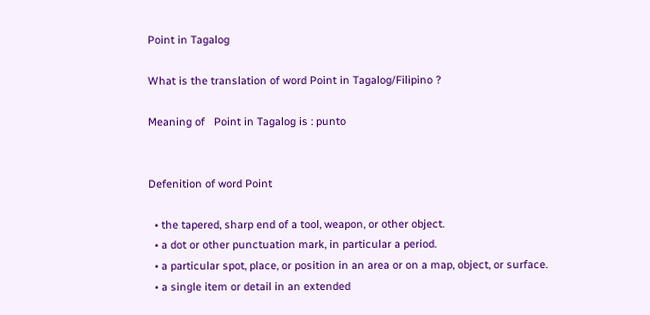Point in Tagalog

What is the translation of word Point in Tagalog/Filipino ?

Meaning of   Point in Tagalog is : punto


Defenition of word Point

  • the tapered, sharp end of a tool, weapon, or other object.
  • a dot or other punctuation mark, in particular a period.
  • a particular spot, place, or position in an area or on a map, object, or surface.
  • a single item or detail in an extended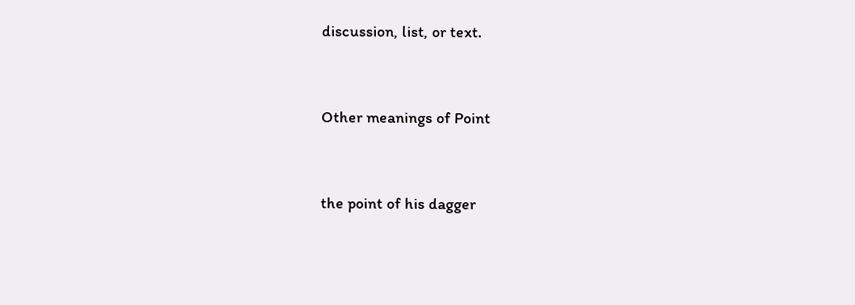discussion, list, or text.


Other meanings of Point


the point of his dagger